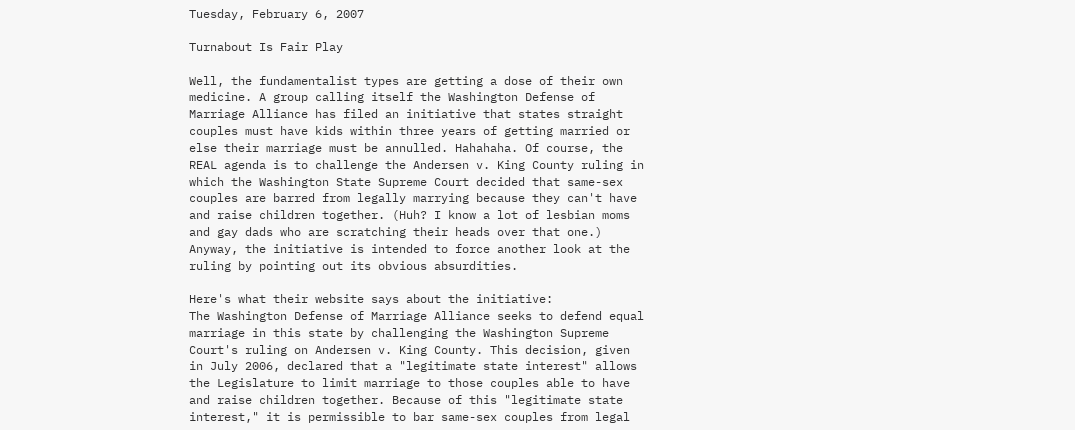Tuesday, February 6, 2007

Turnabout Is Fair Play

Well, the fundamentalist types are getting a dose of their own medicine. A group calling itself the Washington Defense of Marriage Alliance has filed an initiative that states straight couples must have kids within three years of getting married or else their marriage must be annulled. Hahahaha. Of course, the REAL agenda is to challenge the Andersen v. King County ruling in which the Washington State Supreme Court decided that same-sex couples are barred from legally marrying because they can't have and raise children together. (Huh? I know a lot of lesbian moms and gay dads who are scratching their heads over that one.) Anyway, the initiative is intended to force another look at the ruling by pointing out its obvious absurdities.

Here's what their website says about the initiative:
The Washington Defense of Marriage Alliance seeks to defend equal marriage in this state by challenging the Washington Supreme Court's ruling on Andersen v. King County. This decision, given in July 2006, declared that a "legitimate state interest" allows the Legislature to limit marriage to those couples able to have and raise children together. Because of this "legitimate state interest," it is permissible to bar same-sex couples from legal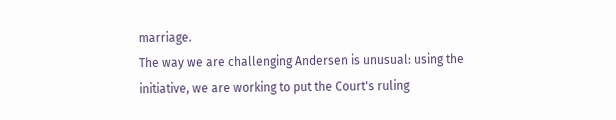marriage.
The way we are challenging Andersen is unusual: using the initiative, we are working to put the Court's ruling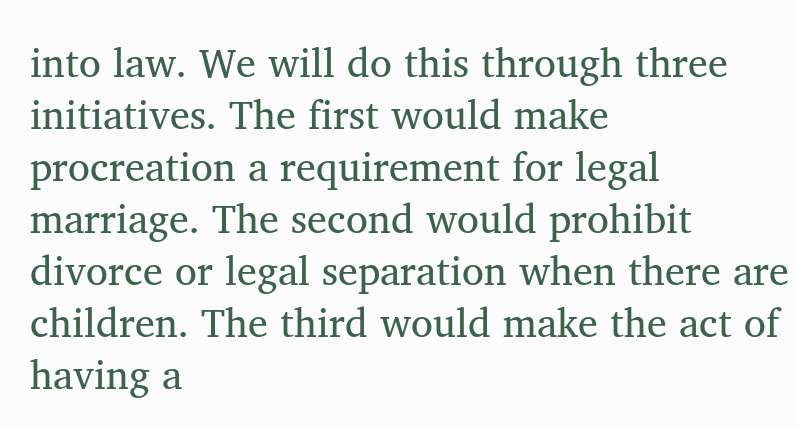into law. We will do this through three initiatives. The first would make procreation a requirement for legal marriage. The second would prohibit divorce or legal separation when there are children. The third would make the act of having a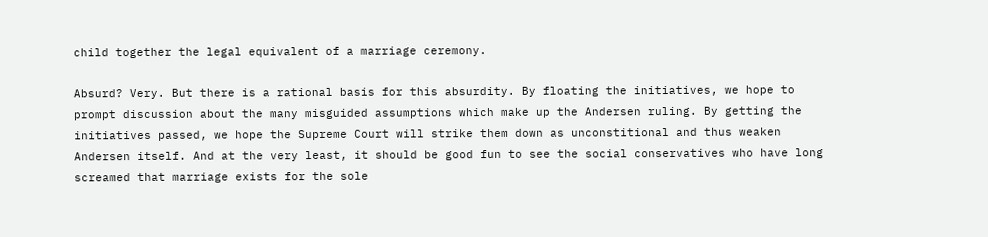child together the legal equivalent of a marriage ceremony.

Absurd? Very. But there is a rational basis for this absurdity. By floating the initiatives, we hope to prompt discussion about the many misguided assumptions which make up the Andersen ruling. By getting the initiatives passed, we hope the Supreme Court will strike them down as unconstitional and thus weaken Andersen itself. And at the very least, it should be good fun to see the social conservatives who have long screamed that marriage exists for the sole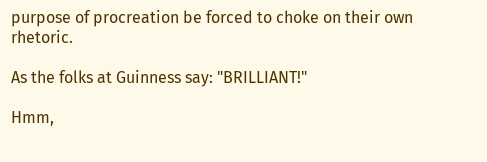purpose of procreation be forced to choke on their own rhetoric.

As the folks at Guinness say: "BRILLIANT!"

Hmm,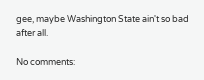gee, maybe Washington State ain't so bad after all.

No comments: